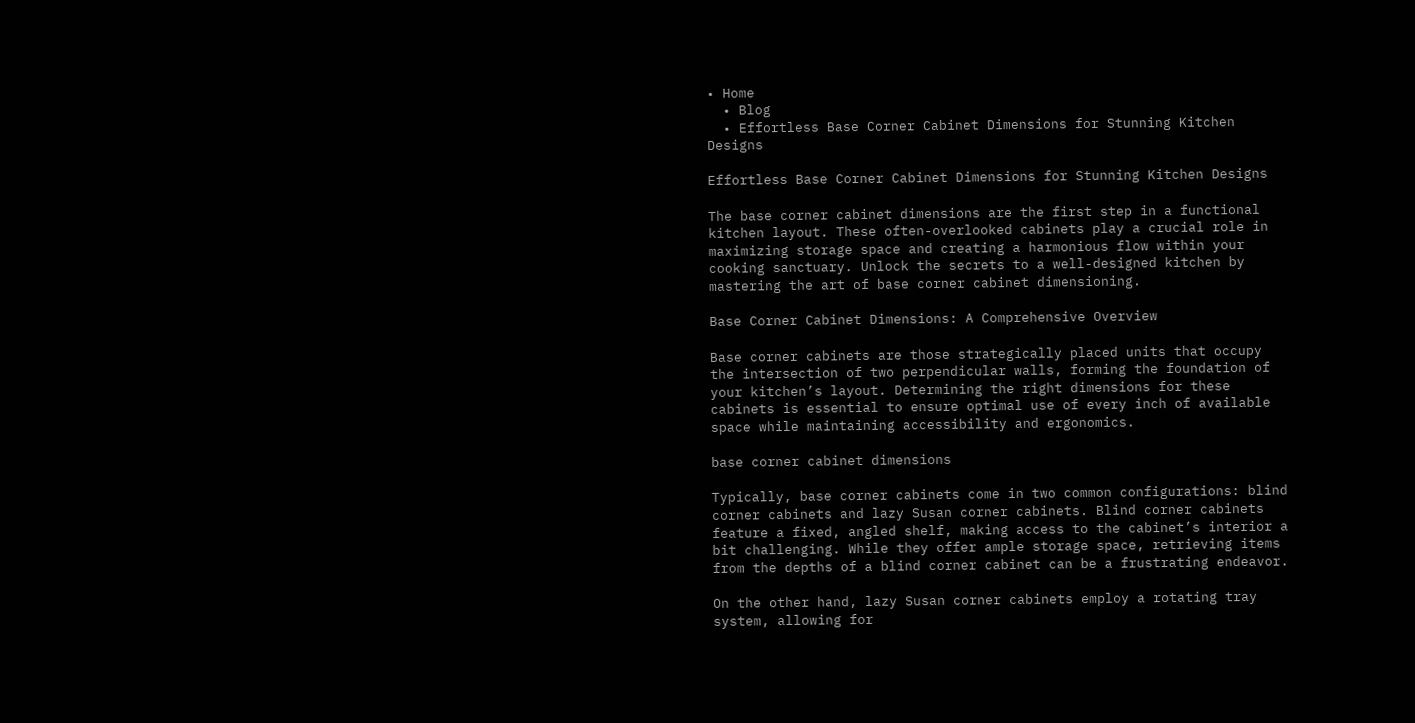• Home
  • Blog
  • Effortless Base Corner Cabinet Dimensions for Stunning Kitchen Designs

Effortless Base Corner Cabinet Dimensions for Stunning Kitchen Designs

The base corner cabinet dimensions are the first step in a functional kitchen layout. These often-overlooked cabinets play a crucial role in maximizing storage space and creating a harmonious flow within your cooking sanctuary. Unlock the secrets to a well-designed kitchen by mastering the art of base corner cabinet dimensioning.

Base Corner Cabinet Dimensions: A Comprehensive Overview

Base corner cabinets are those strategically placed units that occupy the intersection of two perpendicular walls, forming the foundation of your kitchen’s layout. Determining the right dimensions for these cabinets is essential to ensure optimal use of every inch of available space while maintaining accessibility and ergonomics.

base corner cabinet dimensions

Typically, base corner cabinets come in two common configurations: blind corner cabinets and lazy Susan corner cabinets. Blind corner cabinets feature a fixed, angled shelf, making access to the cabinet’s interior a bit challenging. While they offer ample storage space, retrieving items from the depths of a blind corner cabinet can be a frustrating endeavor.

On the other hand, lazy Susan corner cabinets employ a rotating tray system, allowing for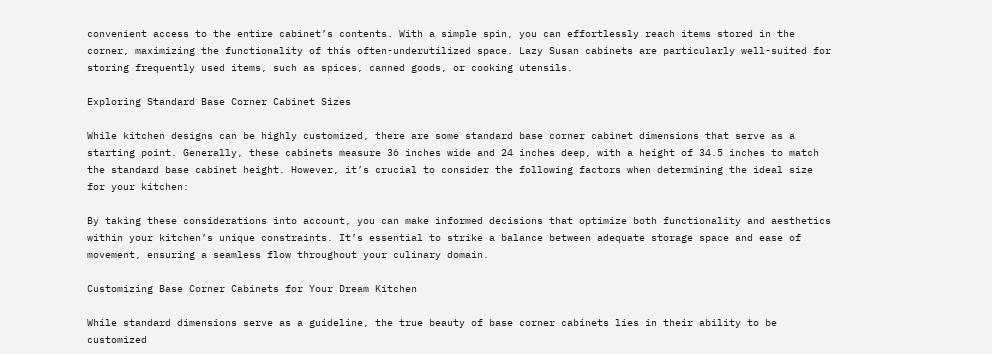convenient access to the entire cabinet’s contents. With a simple spin, you can effortlessly reach items stored in the corner, maximizing the functionality of this often-underutilized space. Lazy Susan cabinets are particularly well-suited for storing frequently used items, such as spices, canned goods, or cooking utensils.

Exploring Standard Base Corner Cabinet Sizes

While kitchen designs can be highly customized, there are some standard base corner cabinet dimensions that serve as a starting point. Generally, these cabinets measure 36 inches wide and 24 inches deep, with a height of 34.5 inches to match the standard base cabinet height. However, it’s crucial to consider the following factors when determining the ideal size for your kitchen:

By taking these considerations into account, you can make informed decisions that optimize both functionality and aesthetics within your kitchen’s unique constraints. It’s essential to strike a balance between adequate storage space and ease of movement, ensuring a seamless flow throughout your culinary domain.

Customizing Base Corner Cabinets for Your Dream Kitchen

While standard dimensions serve as a guideline, the true beauty of base corner cabinets lies in their ability to be customized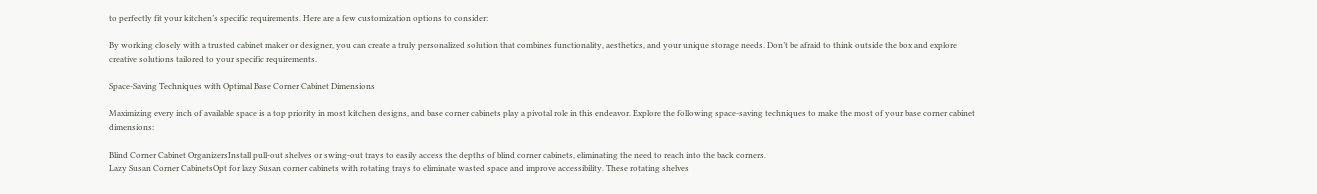to perfectly fit your kitchen’s specific requirements. Here are a few customization options to consider:

By working closely with a trusted cabinet maker or designer, you can create a truly personalized solution that combines functionality, aesthetics, and your unique storage needs. Don’t be afraid to think outside the box and explore creative solutions tailored to your specific requirements.

Space-Saving Techniques with Optimal Base Corner Cabinet Dimensions

Maximizing every inch of available space is a top priority in most kitchen designs, and base corner cabinets play a pivotal role in this endeavor. Explore the following space-saving techniques to make the most of your base corner cabinet dimensions:

Blind Corner Cabinet OrganizersInstall pull-out shelves or swing-out trays to easily access the depths of blind corner cabinets, eliminating the need to reach into the back corners.
Lazy Susan Corner CabinetsOpt for lazy Susan corner cabinets with rotating trays to eliminate wasted space and improve accessibility. These rotating shelves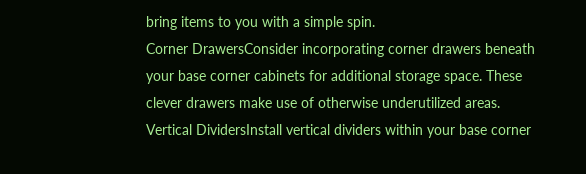bring items to you with a simple spin.
Corner DrawersConsider incorporating corner drawers beneath your base corner cabinets for additional storage space. These clever drawers make use of otherwise underutilized areas.
Vertical DividersInstall vertical dividers within your base corner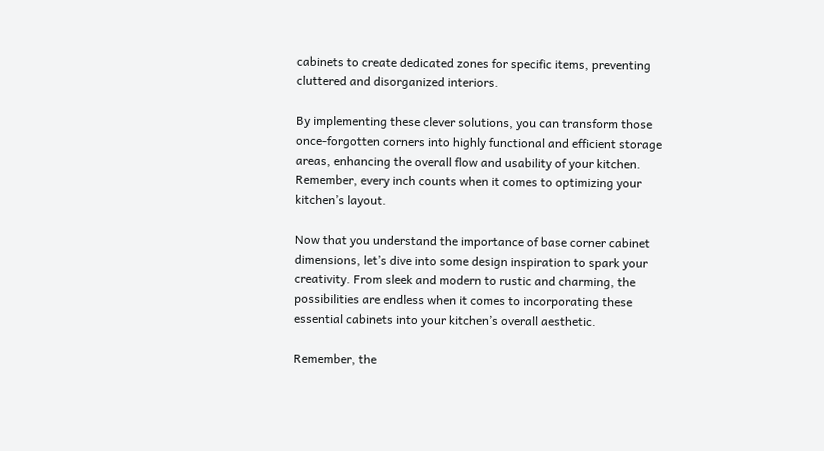cabinets to create dedicated zones for specific items, preventing cluttered and disorganized interiors.

By implementing these clever solutions, you can transform those once-forgotten corners into highly functional and efficient storage areas, enhancing the overall flow and usability of your kitchen. Remember, every inch counts when it comes to optimizing your kitchen’s layout.

Now that you understand the importance of base corner cabinet dimensions, let’s dive into some design inspiration to spark your creativity. From sleek and modern to rustic and charming, the possibilities are endless when it comes to incorporating these essential cabinets into your kitchen’s overall aesthetic.

Remember, the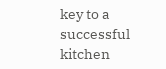key to a successful kitchen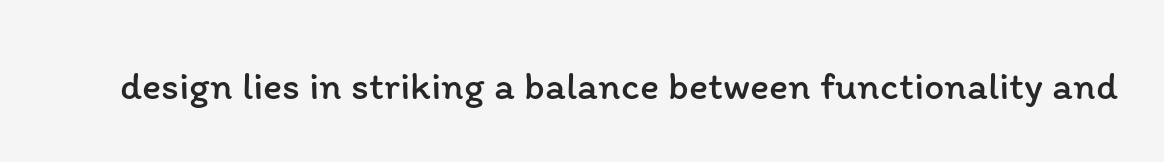design lies in striking a balance between functionality and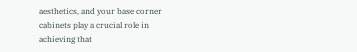aesthetics, and your base corner cabinets play a crucial role in achieving that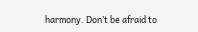harmony. Don’t be afraid to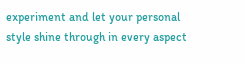experiment and let your personal style shine through in every aspect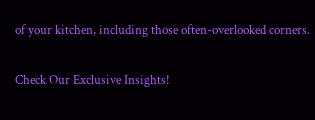of your kitchen, including those often-overlooked corners.

Check Our Exclusive Insights!